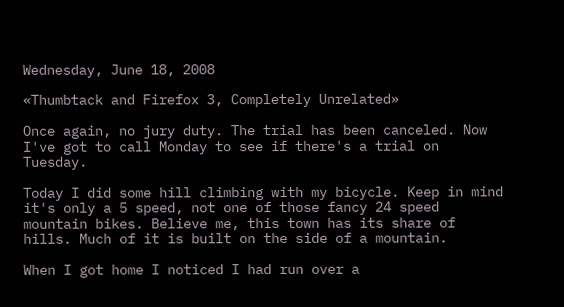Wednesday, June 18, 2008

«Thumbtack and Firefox 3, Completely Unrelated»

Once again, no jury duty. The trial has been canceled. Now I've got to call Monday to see if there's a trial on Tuesday.

Today I did some hill climbing with my bicycle. Keep in mind it's only a 5 speed, not one of those fancy 24 speed mountain bikes. Believe me, this town has its share of hills. Much of it is built on the side of a mountain.

When I got home I noticed I had run over a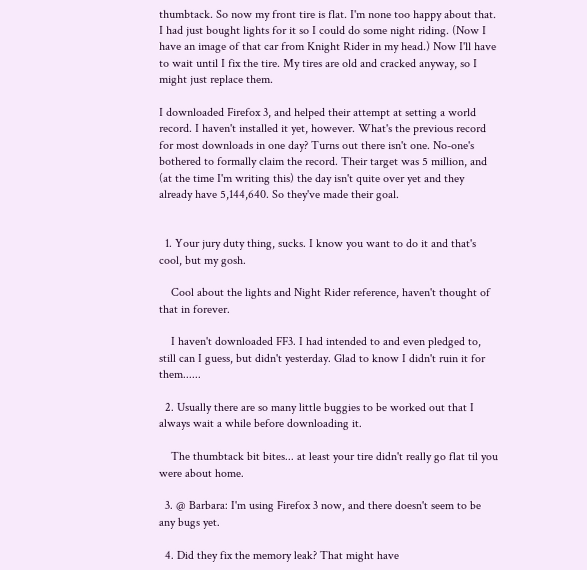thumbtack. So now my front tire is flat. I'm none too happy about that. I had just bought lights for it so I could do some night riding. (Now I have an image of that car from Knight Rider in my head.) Now I'll have to wait until I fix the tire. My tires are old and cracked anyway, so I might just replace them.

I downloaded Firefox 3, and helped their attempt at setting a world record. I haven't installed it yet, however. What's the previous record for most downloads in one day? Turns out there isn't one. No-one's bothered to formally claim the record. Their target was 5 million, and (at the time I'm writing this) the day isn't quite over yet and they already have 5,144,640. So they've made their goal.


  1. Your jury duty thing, sucks. I know you want to do it and that's cool, but my gosh.

    Cool about the lights and Night Rider reference, haven't thought of that in forever.

    I haven't downloaded FF3. I had intended to and even pledged to, still can I guess, but didn't yesterday. Glad to know I didn't ruin it for them......

  2. Usually there are so many little buggies to be worked out that I always wait a while before downloading it.

    The thumbtack bit bites... at least your tire didn't really go flat til you were about home.

  3. @ Barbara: I'm using Firefox 3 now, and there doesn't seem to be any bugs yet.

  4. Did they fix the memory leak? That might have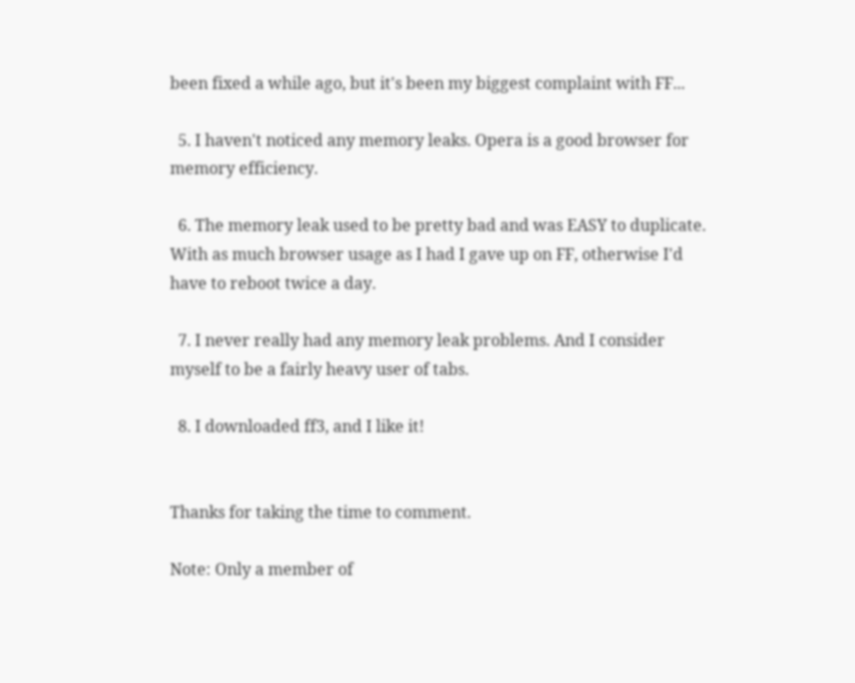been fixed a while ago, but it's been my biggest complaint with FF...

  5. I haven't noticed any memory leaks. Opera is a good browser for memory efficiency.

  6. The memory leak used to be pretty bad and was EASY to duplicate. With as much browser usage as I had I gave up on FF, otherwise I'd have to reboot twice a day.

  7. I never really had any memory leak problems. And I consider myself to be a fairly heavy user of tabs.

  8. I downloaded ff3, and I like it!


Thanks for taking the time to comment.

Note: Only a member of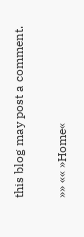this blog may post a comment.

»» «« »Home«